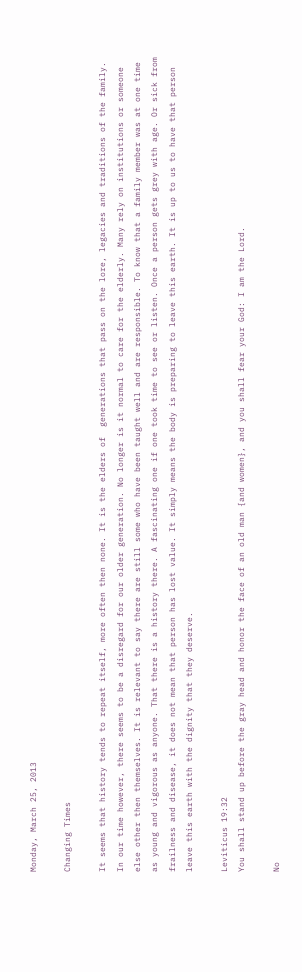Monday, March 25, 2013

Changing Times

It seems that history tends to repeat itself, more often then none. It is the elders of  generations that pass on the lore, legacies and traditions of the family. In our time however, there seems to be a disregard for our older generation. No longer is it normal to care for the elderly. Many rely on institutions or someone else other then themselves. It is relevant to say there are still some who have been taught well and are responsible. To know that a family member was at one time as young and vigorous as anyone. That there is a history there. A fascinating one if one took time to see or listen. Once a person gets grey with age. Or sick from frailness and disease, it does not mean that person has lost value. It simply means the body is preparing to leave this earth. It is up to us to have that person leave this earth with the dignity that they deserve.

Leviticus 19:32
You shall stand up before the gray head and honor the face of an old man {and women}, and you shall fear your God: I am the Lord.

No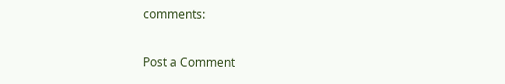comments:

Post a Comment